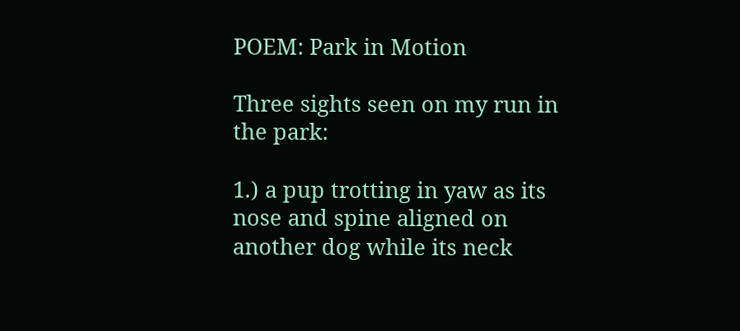POEM: Park in Motion

Three sights seen on my run in the park:

1.) a pup trotting in yaw as its nose and spine aligned on another dog while its neck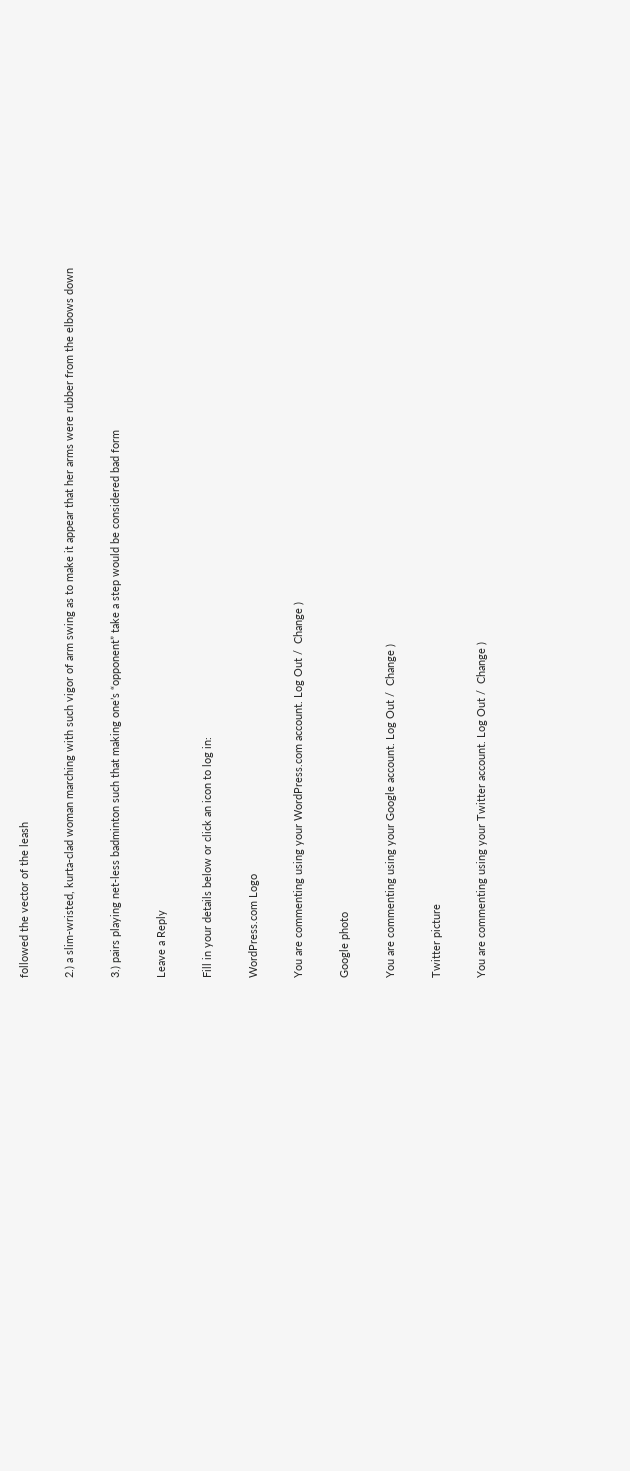followed the vector of the leash

2.) a slim-wristed, kurta-clad woman marching with such vigor of arm swing as to make it appear that her arms were rubber from the elbows down

3.) pairs playing net-less badminton such that making one’s “opponent” take a step would be considered bad form

Leave a Reply

Fill in your details below or click an icon to log in:

WordPress.com Logo

You are commenting using your WordPress.com account. Log Out /  Change )

Google photo

You are commenting using your Google account. Log Out /  Change )

Twitter picture

You are commenting using your Twitter account. Log Out /  Change )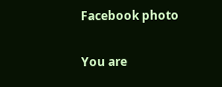Facebook photo

You are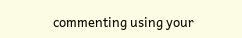commenting using your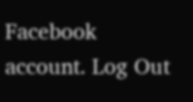Facebook account. Log Out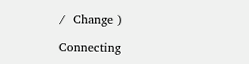/  Change )

Connecting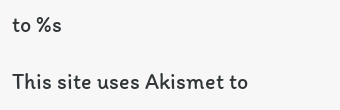to %s

This site uses Akismet to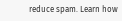reduce spam. Learn how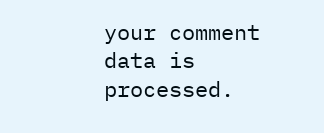your comment data is processed.